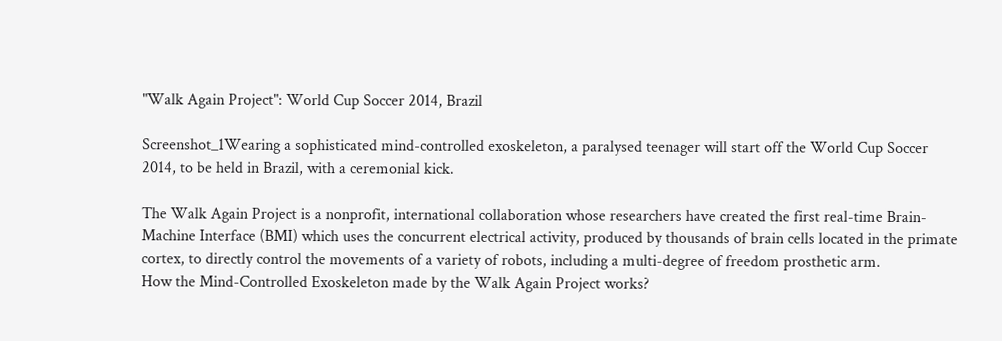"Walk Again Project": World Cup Soccer 2014, Brazil

Screenshot_1Wearing a sophisticated mind-controlled exoskeleton, a paralysed teenager will start off the World Cup Soccer 2014, to be held in Brazil, with a ceremonial kick.

The Walk Again Project is a nonprofit, international collaboration whose researchers have created the first real-time Brain-Machine Interface (BMI) which uses the concurrent electrical activity, produced by thousands of brain cells located in the primate cortex, to directly control the movements of a variety of robots, including a multi-degree of freedom prosthetic arm.
How the Mind-Controlled Exoskeleton made by the Walk Again Project works?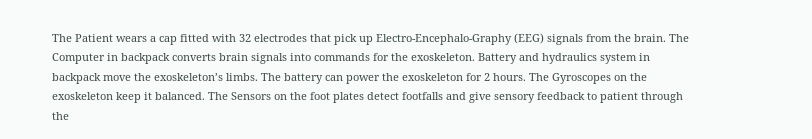The Patient wears a cap fitted with 32 electrodes that pick up Electro-Encephalo-Graphy (EEG) signals from the brain. The Computer in backpack converts brain signals into commands for the exoskeleton. Battery and hydraulics system in backpack move the exoskeleton’s limbs. The battery can power the exoskeleton for 2 hours. The Gyroscopes on the exoskeleton keep it balanced. The Sensors on the foot plates detect footfalls and give sensory feedback to patient through the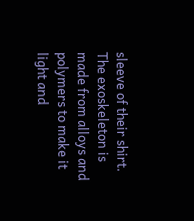sleeve of their shirt.
The exoskeleton is made from alloys and polymers to make it light and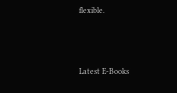flexible.



Latest E-Books